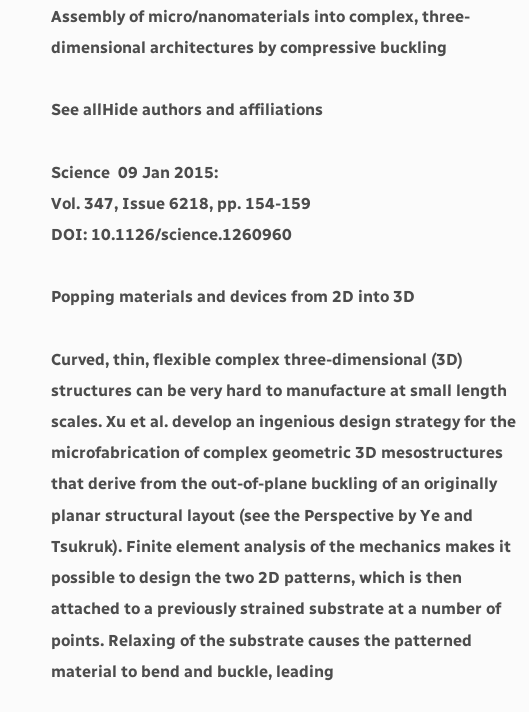Assembly of micro/nanomaterials into complex, three-dimensional architectures by compressive buckling

See allHide authors and affiliations

Science  09 Jan 2015:
Vol. 347, Issue 6218, pp. 154-159
DOI: 10.1126/science.1260960

Popping materials and devices from 2D into 3D

Curved, thin, flexible complex three-dimensional (3D) structures can be very hard to manufacture at small length scales. Xu et al. develop an ingenious design strategy for the microfabrication of complex geometric 3D mesostructures that derive from the out-of-plane buckling of an originally planar structural layout (see the Perspective by Ye and Tsukruk). Finite element analysis of the mechanics makes it possible to design the two 2D patterns, which is then attached to a previously strained substrate at a number of points. Relaxing of the substrate causes the patterned material to bend and buckle, leading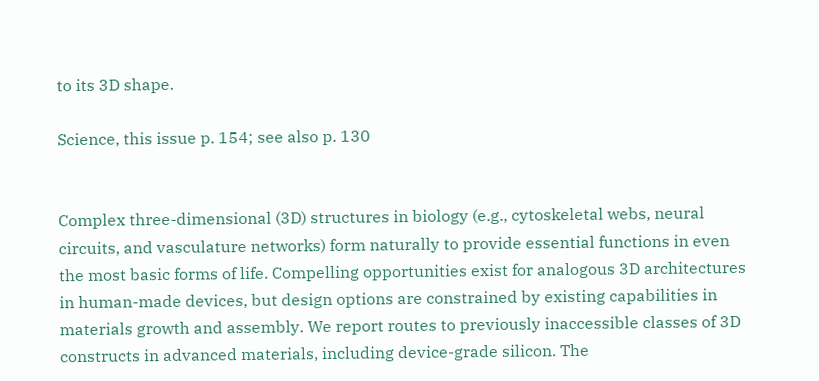to its 3D shape.

Science, this issue p. 154; see also p. 130


Complex three-dimensional (3D) structures in biology (e.g., cytoskeletal webs, neural circuits, and vasculature networks) form naturally to provide essential functions in even the most basic forms of life. Compelling opportunities exist for analogous 3D architectures in human-made devices, but design options are constrained by existing capabilities in materials growth and assembly. We report routes to previously inaccessible classes of 3D constructs in advanced materials, including device-grade silicon. The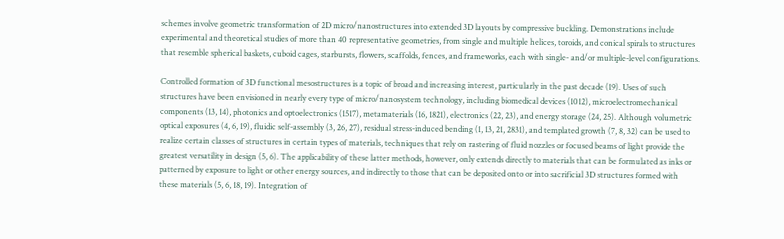schemes involve geometric transformation of 2D micro/nanostructures into extended 3D layouts by compressive buckling. Demonstrations include experimental and theoretical studies of more than 40 representative geometries, from single and multiple helices, toroids, and conical spirals to structures that resemble spherical baskets, cuboid cages, starbursts, flowers, scaffolds, fences, and frameworks, each with single- and/or multiple-level configurations.

Controlled formation of 3D functional mesostructures is a topic of broad and increasing interest, particularly in the past decade (19). Uses of such structures have been envisioned in nearly every type of micro/nanosystem technology, including biomedical devices (1012), microelectromechanical components (13, 14), photonics and optoelectronics (1517), metamaterials (16, 1821), electronics (22, 23), and energy storage (24, 25). Although volumetric optical exposures (4, 6, 19), fluidic self-assembly (3, 26, 27), residual stress-induced bending (1, 13, 21, 2831), and templated growth (7, 8, 32) can be used to realize certain classes of structures in certain types of materials, techniques that rely on rastering of fluid nozzles or focused beams of light provide the greatest versatility in design (5, 6). The applicability of these latter methods, however, only extends directly to materials that can be formulated as inks or patterned by exposure to light or other energy sources, and indirectly to those that can be deposited onto or into sacrificial 3D structures formed with these materials (5, 6, 18, 19). Integration of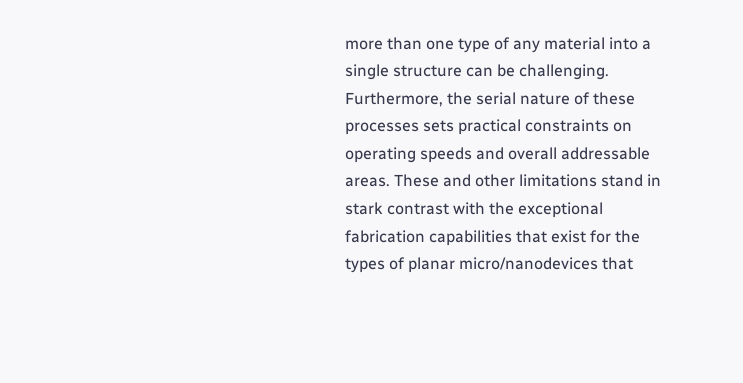more than one type of any material into a single structure can be challenging. Furthermore, the serial nature of these processes sets practical constraints on operating speeds and overall addressable areas. These and other limitations stand in stark contrast with the exceptional fabrication capabilities that exist for the types of planar micro/nanodevices that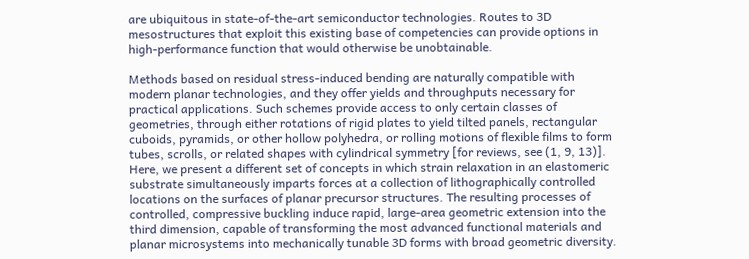are ubiquitous in state-of-the-art semiconductor technologies. Routes to 3D mesostructures that exploit this existing base of competencies can provide options in high-performance function that would otherwise be unobtainable.

Methods based on residual stress-induced bending are naturally compatible with modern planar technologies, and they offer yields and throughputs necessary for practical applications. Such schemes provide access to only certain classes of geometries, through either rotations of rigid plates to yield tilted panels, rectangular cuboids, pyramids, or other hollow polyhedra, or rolling motions of flexible films to form tubes, scrolls, or related shapes with cylindrical symmetry [for reviews, see (1, 9, 13)]. Here, we present a different set of concepts in which strain relaxation in an elastomeric substrate simultaneously imparts forces at a collection of lithographically controlled locations on the surfaces of planar precursor structures. The resulting processes of controlled, compressive buckling induce rapid, large-area geometric extension into the third dimension, capable of transforming the most advanced functional materials and planar microsystems into mechanically tunable 3D forms with broad geometric diversity.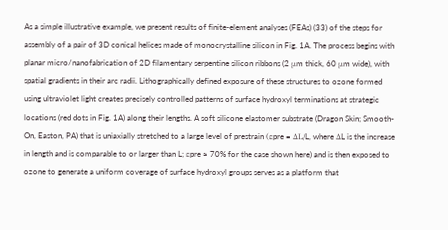As a simple illustrative example, we present results of finite-element analyses (FEAs) (33) of the steps for assembly of a pair of 3D conical helices made of monocrystalline silicon in Fig. 1A. The process begins with planar micro/nanofabrication of 2D filamentary serpentine silicon ribbons (2 μm thick, 60 μm wide), with spatial gradients in their arc radii. Lithographically defined exposure of these structures to ozone formed using ultraviolet light creates precisely controlled patterns of surface hydroxyl terminations at strategic locations (red dots in Fig. 1A) along their lengths. A soft silicone elastomer substrate (Dragon Skin; Smooth-On, Easton, PA) that is uniaxially stretched to a large level of prestrain (εpre = ΔL/L, where ΔL is the increase in length and is comparable to or larger than L; εpre ≈ 70% for the case shown here) and is then exposed to ozone to generate a uniform coverage of surface hydroxyl groups serves as a platform that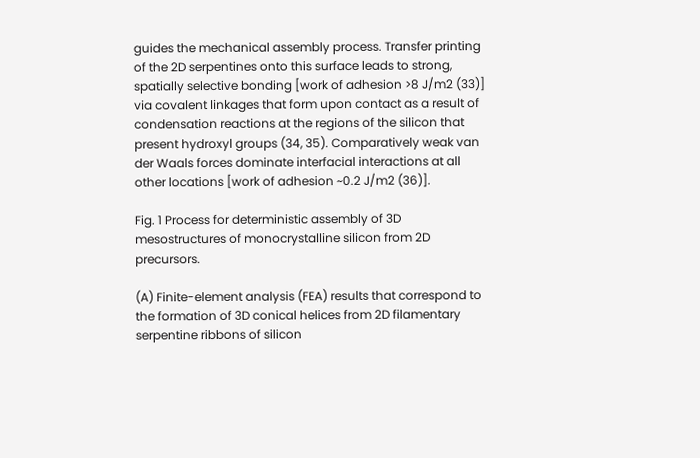guides the mechanical assembly process. Transfer printing of the 2D serpentines onto this surface leads to strong, spatially selective bonding [work of adhesion >8 J/m2 (33)] via covalent linkages that form upon contact as a result of condensation reactions at the regions of the silicon that present hydroxyl groups (34, 35). Comparatively weak van der Waals forces dominate interfacial interactions at all other locations [work of adhesion ~0.2 J/m2 (36)].

Fig. 1 Process for deterministic assembly of 3D mesostructures of monocrystalline silicon from 2D precursors.

(A) Finite-element analysis (FEA) results that correspond to the formation of 3D conical helices from 2D filamentary serpentine ribbons of silicon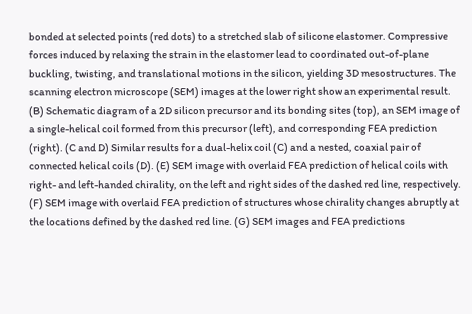bonded at selected points (red dots) to a stretched slab of silicone elastomer. Compressive forces induced by relaxing the strain in the elastomer lead to coordinated out-of-plane buckling, twisting, and translational motions in the silicon, yielding 3D mesostructures. The scanning electron microscope (SEM) images at the lower right show an experimental result. (B) Schematic diagram of a 2D silicon precursor and its bonding sites (top), an SEM image of a single-helical coil formed from this precursor (left), and corresponding FEA prediction (right). (C and D) Similar results for a dual-helix coil (C) and a nested, coaxial pair of connected helical coils (D). (E) SEM image with overlaid FEA prediction of helical coils with right- and left-handed chirality, on the left and right sides of the dashed red line, respectively. (F) SEM image with overlaid FEA prediction of structures whose chirality changes abruptly at the locations defined by the dashed red line. (G) SEM images and FEA predictions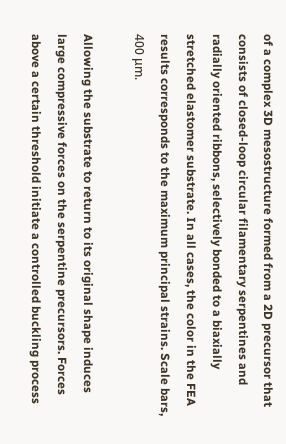of a complex 3D mesostructure formed from a 2D precursor that consists of closed-loop circular filamentary serpentines and radially oriented ribbons, selectively bonded to a biaxially stretched elastomer substrate. In all cases, the color in the FEA results corresponds to the maximum principal strains. Scale bars, 400 μm.

Allowing the substrate to return to its original shape induces large compressive forces on the serpentine precursors. Forces above a certain threshold initiate a controlled buckling process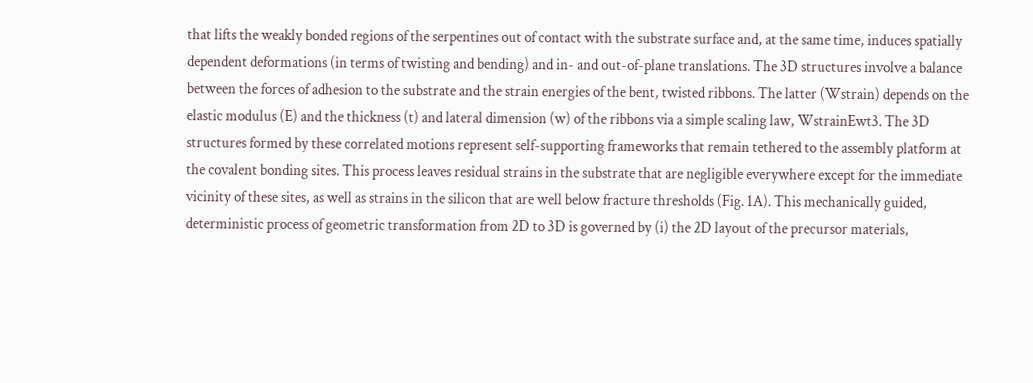that lifts the weakly bonded regions of the serpentines out of contact with the substrate surface and, at the same time, induces spatially dependent deformations (in terms of twisting and bending) and in- and out-of-plane translations. The 3D structures involve a balance between the forces of adhesion to the substrate and the strain energies of the bent, twisted ribbons. The latter (Wstrain) depends on the elastic modulus (E) and the thickness (t) and lateral dimension (w) of the ribbons via a simple scaling law, WstrainEwt3. The 3D structures formed by these correlated motions represent self-supporting frameworks that remain tethered to the assembly platform at the covalent bonding sites. This process leaves residual strains in the substrate that are negligible everywhere except for the immediate vicinity of these sites, as well as strains in the silicon that are well below fracture thresholds (Fig. 1A). This mechanically guided, deterministic process of geometric transformation from 2D to 3D is governed by (i) the 2D layout of the precursor materials,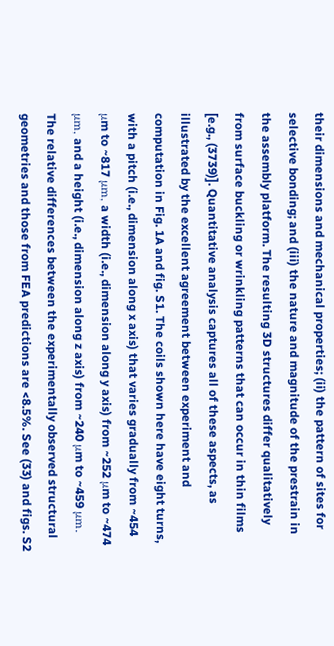their dimensions and mechanical properties; (ii) the pattern of sites for selective bonding; and (iii) the nature and magnitude of the prestrain in the assembly platform. The resulting 3D structures differ qualitatively from surface buckling or wrinkling patterns that can occur in thin films [e.g., (3739)]. Quantitative analysis captures all of these aspects, as illustrated by the excellent agreement between experiment and computation in Fig. 1A and fig. S1. The coils shown here have eight turns, with a pitch (i.e., dimension along x axis) that varies gradually from ~454 μm to ~817 μm, a width (i.e., dimension along y axis) from ~252 μm to ~474 μm, and a height (i.e., dimension along z axis) from ~240 μm to ~459 μm. The relative differences between the experimentally observed structural geometries and those from FEA predictions are <8.5%. See (33) and figs. S2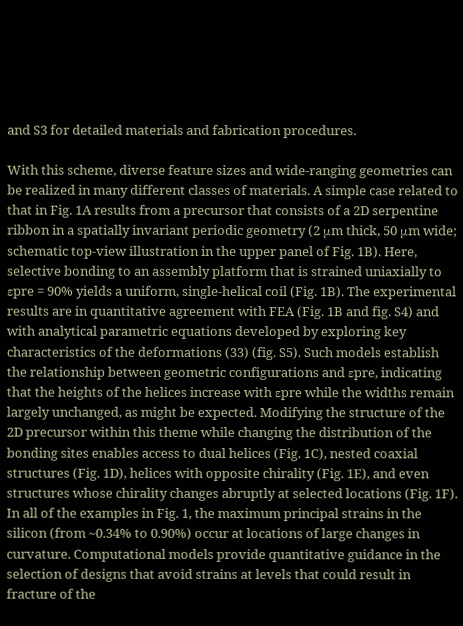and S3 for detailed materials and fabrication procedures.

With this scheme, diverse feature sizes and wide-ranging geometries can be realized in many different classes of materials. A simple case related to that in Fig. 1A results from a precursor that consists of a 2D serpentine ribbon in a spatially invariant periodic geometry (2 μm thick, 50 μm wide; schematic top-view illustration in the upper panel of Fig. 1B). Here, selective bonding to an assembly platform that is strained uniaxially to εpre = 90% yields a uniform, single-helical coil (Fig. 1B). The experimental results are in quantitative agreement with FEA (Fig. 1B and fig. S4) and with analytical parametric equations developed by exploring key characteristics of the deformations (33) (fig. S5). Such models establish the relationship between geometric configurations and εpre, indicating that the heights of the helices increase with εpre while the widths remain largely unchanged, as might be expected. Modifying the structure of the 2D precursor within this theme while changing the distribution of the bonding sites enables access to dual helices (Fig. 1C), nested coaxial structures (Fig. 1D), helices with opposite chirality (Fig. 1E), and even structures whose chirality changes abruptly at selected locations (Fig. 1F). In all of the examples in Fig. 1, the maximum principal strains in the silicon (from ~0.34% to 0.90%) occur at locations of large changes in curvature. Computational models provide quantitative guidance in the selection of designs that avoid strains at levels that could result in fracture of the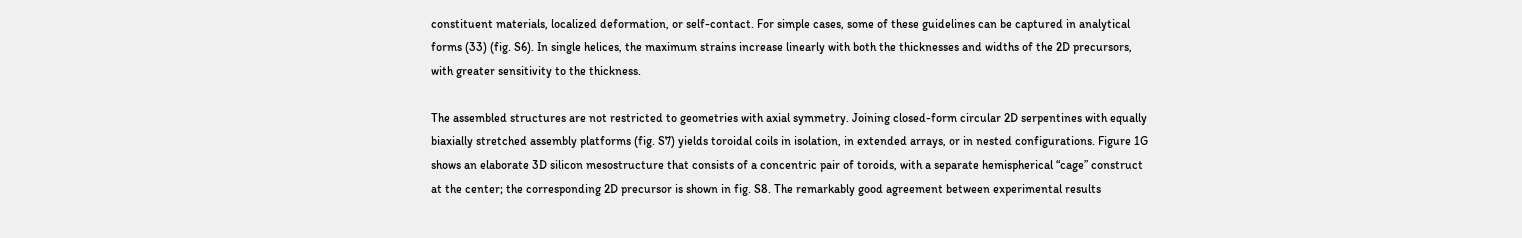constituent materials, localized deformation, or self-contact. For simple cases, some of these guidelines can be captured in analytical forms (33) (fig. S6). In single helices, the maximum strains increase linearly with both the thicknesses and widths of the 2D precursors, with greater sensitivity to the thickness.

The assembled structures are not restricted to geometries with axial symmetry. Joining closed-form circular 2D serpentines with equally biaxially stretched assembly platforms (fig. S7) yields toroidal coils in isolation, in extended arrays, or in nested configurations. Figure 1G shows an elaborate 3D silicon mesostructure that consists of a concentric pair of toroids, with a separate hemispherical “cage” construct at the center; the corresponding 2D precursor is shown in fig. S8. The remarkably good agreement between experimental results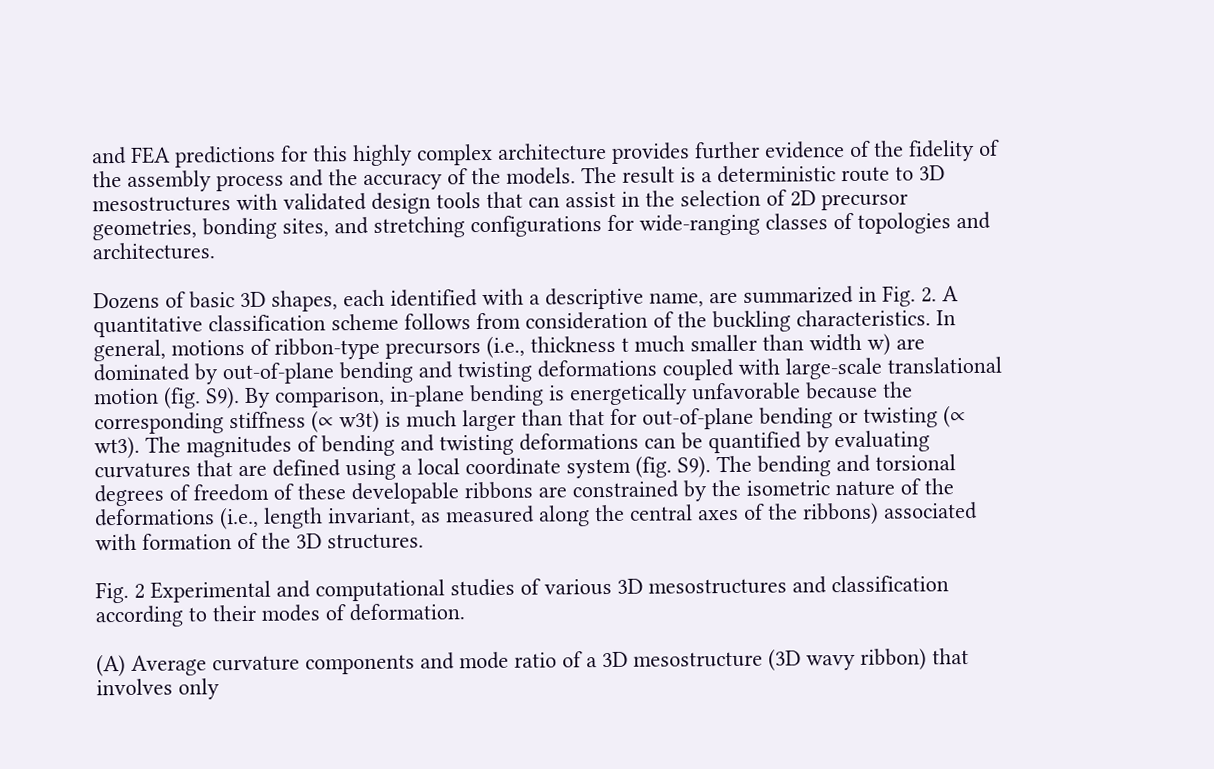and FEA predictions for this highly complex architecture provides further evidence of the fidelity of the assembly process and the accuracy of the models. The result is a deterministic route to 3D mesostructures with validated design tools that can assist in the selection of 2D precursor geometries, bonding sites, and stretching configurations for wide-ranging classes of topologies and architectures.

Dozens of basic 3D shapes, each identified with a descriptive name, are summarized in Fig. 2. A quantitative classification scheme follows from consideration of the buckling characteristics. In general, motions of ribbon-type precursors (i.e., thickness t much smaller than width w) are dominated by out-of-plane bending and twisting deformations coupled with large-scale translational motion (fig. S9). By comparison, in-plane bending is energetically unfavorable because the corresponding stiffness (∝ w3t) is much larger than that for out-of-plane bending or twisting (∝ wt3). The magnitudes of bending and twisting deformations can be quantified by evaluating curvatures that are defined using a local coordinate system (fig. S9). The bending and torsional degrees of freedom of these developable ribbons are constrained by the isometric nature of the deformations (i.e., length invariant, as measured along the central axes of the ribbons) associated with formation of the 3D structures.

Fig. 2 Experimental and computational studies of various 3D mesostructures and classification according to their modes of deformation.

(A) Average curvature components and mode ratio of a 3D mesostructure (3D wavy ribbon) that involves only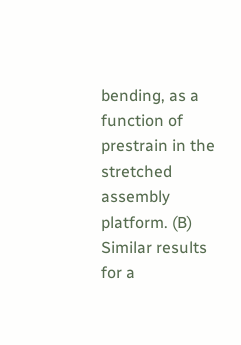bending, as a function of prestrain in the stretched assembly platform. (B) Similar results for a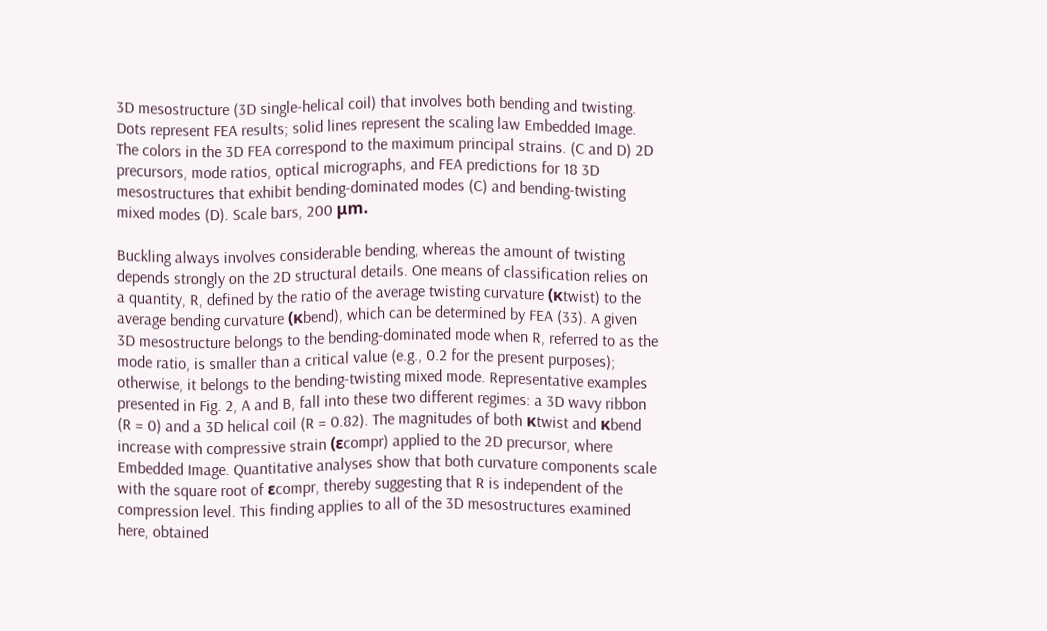3D mesostructure (3D single-helical coil) that involves both bending and twisting. Dots represent FEA results; solid lines represent the scaling law Embedded Image. The colors in the 3D FEA correspond to the maximum principal strains. (C and D) 2D precursors, mode ratios, optical micrographs, and FEA predictions for 18 3D mesostructures that exhibit bending-dominated modes (C) and bending-twisting mixed modes (D). Scale bars, 200 μm.

Buckling always involves considerable bending, whereas the amount of twisting depends strongly on the 2D structural details. One means of classification relies on a quantity, R, defined by the ratio of the average twisting curvature (κtwist) to the average bending curvature (κbend), which can be determined by FEA (33). A given 3D mesostructure belongs to the bending-dominated mode when R, referred to as the mode ratio, is smaller than a critical value (e.g., 0.2 for the present purposes); otherwise, it belongs to the bending-twisting mixed mode. Representative examples presented in Fig. 2, A and B, fall into these two different regimes: a 3D wavy ribbon (R = 0) and a 3D helical coil (R = 0.82). The magnitudes of both κtwist and κbend increase with compressive strain (εcompr) applied to the 2D precursor, where Embedded Image. Quantitative analyses show that both curvature components scale with the square root of εcompr, thereby suggesting that R is independent of the compression level. This finding applies to all of the 3D mesostructures examined here, obtained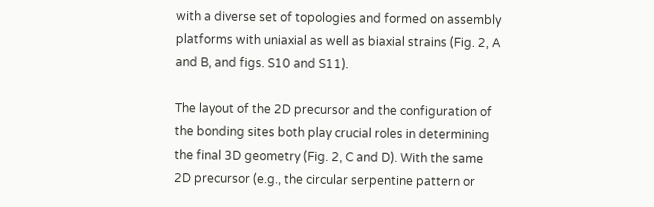with a diverse set of topologies and formed on assembly platforms with uniaxial as well as biaxial strains (Fig. 2, A and B, and figs. S10 and S11).

The layout of the 2D precursor and the configuration of the bonding sites both play crucial roles in determining the final 3D geometry (Fig. 2, C and D). With the same 2D precursor (e.g., the circular serpentine pattern or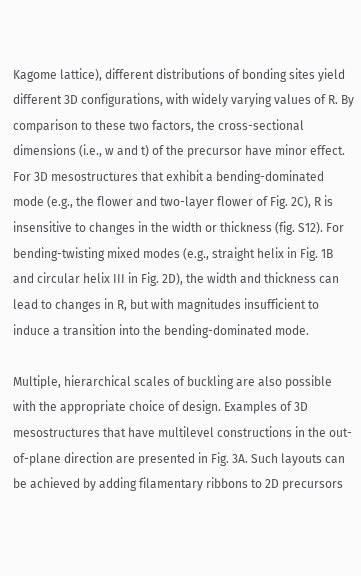Kagome lattice), different distributions of bonding sites yield different 3D configurations, with widely varying values of R. By comparison to these two factors, the cross-sectional dimensions (i.e., w and t) of the precursor have minor effect. For 3D mesostructures that exhibit a bending-dominated mode (e.g., the flower and two-layer flower of Fig. 2C), R is insensitive to changes in the width or thickness (fig. S12). For bending-twisting mixed modes (e.g., straight helix in Fig. 1B and circular helix III in Fig. 2D), the width and thickness can lead to changes in R, but with magnitudes insufficient to induce a transition into the bending-dominated mode.

Multiple, hierarchical scales of buckling are also possible with the appropriate choice of design. Examples of 3D mesostructures that have multilevel constructions in the out-of-plane direction are presented in Fig. 3A. Such layouts can be achieved by adding filamentary ribbons to 2D precursors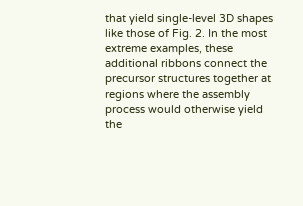that yield single-level 3D shapes like those of Fig. 2. In the most extreme examples, these additional ribbons connect the precursor structures together at regions where the assembly process would otherwise yield the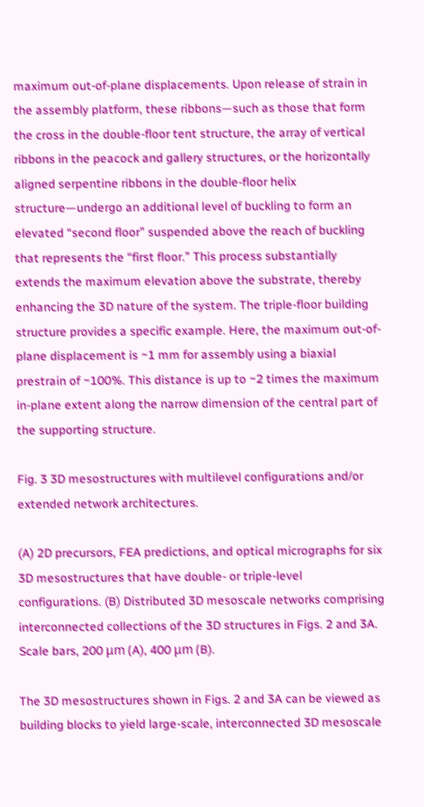maximum out-of-plane displacements. Upon release of strain in the assembly platform, these ribbons—such as those that form the cross in the double-floor tent structure, the array of vertical ribbons in the peacock and gallery structures, or the horizontally aligned serpentine ribbons in the double-floor helix structure—undergo an additional level of buckling to form an elevated “second floor” suspended above the reach of buckling that represents the “first floor.” This process substantially extends the maximum elevation above the substrate, thereby enhancing the 3D nature of the system. The triple-floor building structure provides a specific example. Here, the maximum out-of-plane displacement is ~1 mm for assembly using a biaxial prestrain of ~100%. This distance is up to ~2 times the maximum in-plane extent along the narrow dimension of the central part of the supporting structure.

Fig. 3 3D mesostructures with multilevel configurations and/or extended network architectures.

(A) 2D precursors, FEA predictions, and optical micrographs for six 3D mesostructures that have double- or triple-level configurations. (B) Distributed 3D mesoscale networks comprising interconnected collections of the 3D structures in Figs. 2 and 3A. Scale bars, 200 μm (A), 400 μm (B).

The 3D mesostructures shown in Figs. 2 and 3A can be viewed as building blocks to yield large-scale, interconnected 3D mesoscale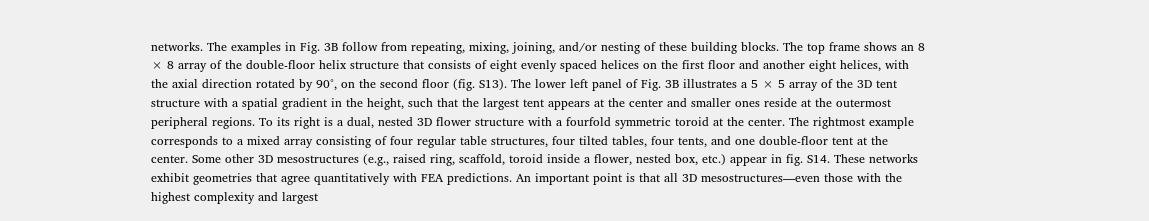networks. The examples in Fig. 3B follow from repeating, mixing, joining, and/or nesting of these building blocks. The top frame shows an 8 × 8 array of the double-floor helix structure that consists of eight evenly spaced helices on the first floor and another eight helices, with the axial direction rotated by 90°, on the second floor (fig. S13). The lower left panel of Fig. 3B illustrates a 5 × 5 array of the 3D tent structure with a spatial gradient in the height, such that the largest tent appears at the center and smaller ones reside at the outermost peripheral regions. To its right is a dual, nested 3D flower structure with a fourfold symmetric toroid at the center. The rightmost example corresponds to a mixed array consisting of four regular table structures, four tilted tables, four tents, and one double-floor tent at the center. Some other 3D mesostructures (e.g., raised ring, scaffold, toroid inside a flower, nested box, etc.) appear in fig. S14. These networks exhibit geometries that agree quantitatively with FEA predictions. An important point is that all 3D mesostructures—even those with the highest complexity and largest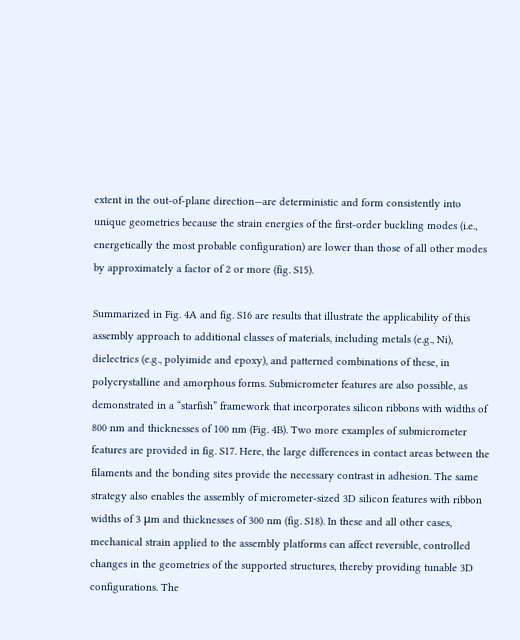extent in the out-of-plane direction—are deterministic and form consistently into unique geometries because the strain energies of the first-order buckling modes (i.e., energetically the most probable configuration) are lower than those of all other modes by approximately a factor of 2 or more (fig. S15).

Summarized in Fig. 4A and fig. S16 are results that illustrate the applicability of this assembly approach to additional classes of materials, including metals (e.g., Ni), dielectrics (e.g., polyimide and epoxy), and patterned combinations of these, in polycrystalline and amorphous forms. Submicrometer features are also possible, as demonstrated in a “starfish” framework that incorporates silicon ribbons with widths of 800 nm and thicknesses of 100 nm (Fig. 4B). Two more examples of submicrometer features are provided in fig. S17. Here, the large differences in contact areas between the filaments and the bonding sites provide the necessary contrast in adhesion. The same strategy also enables the assembly of micrometer-sized 3D silicon features with ribbon widths of 3 μm and thicknesses of 300 nm (fig. S18). In these and all other cases, mechanical strain applied to the assembly platforms can affect reversible, controlled changes in the geometries of the supported structures, thereby providing tunable 3D configurations. The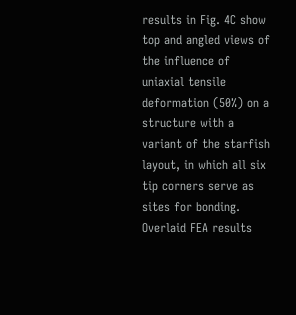results in Fig. 4C show top and angled views of the influence of uniaxial tensile deformation (50%) on a structure with a variant of the starfish layout, in which all six tip corners serve as sites for bonding. Overlaid FEA results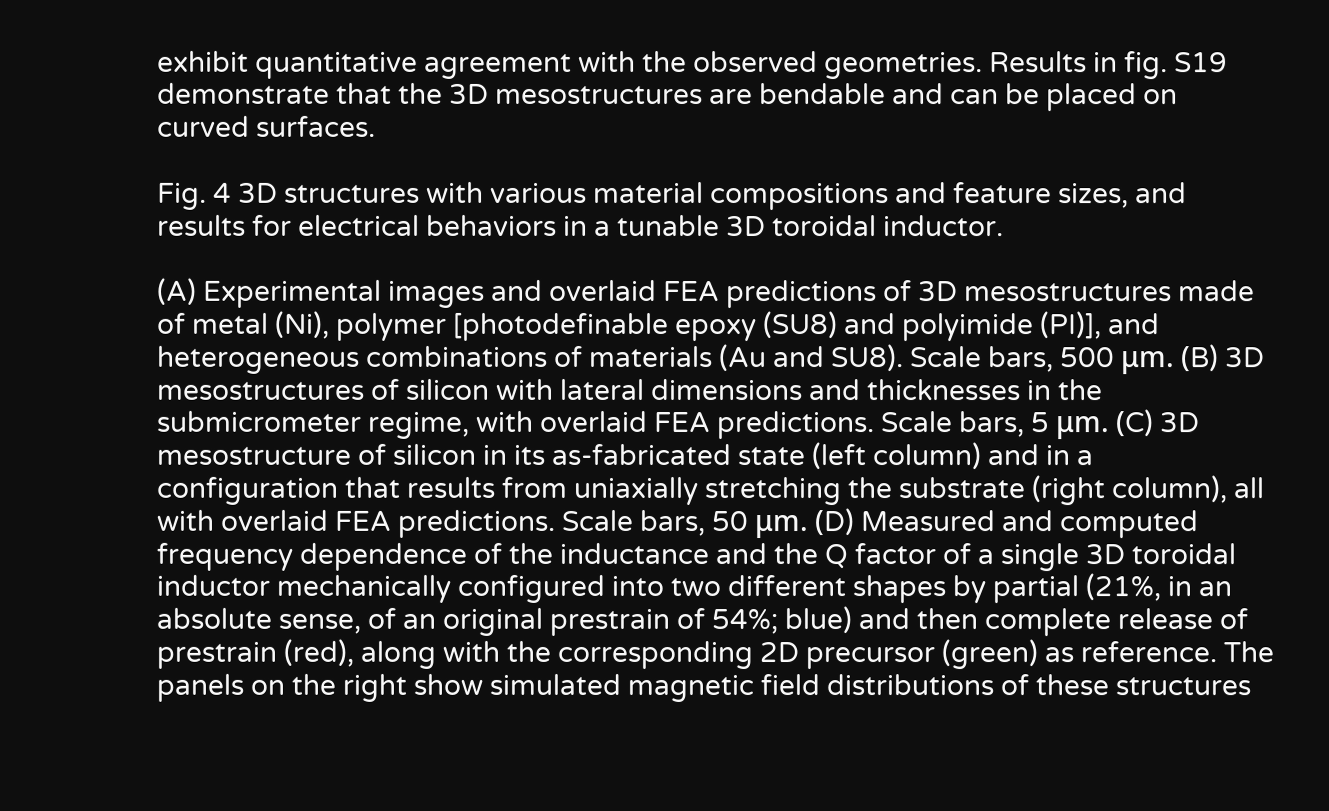exhibit quantitative agreement with the observed geometries. Results in fig. S19 demonstrate that the 3D mesostructures are bendable and can be placed on curved surfaces.

Fig. 4 3D structures with various material compositions and feature sizes, and results for electrical behaviors in a tunable 3D toroidal inductor.

(A) Experimental images and overlaid FEA predictions of 3D mesostructures made of metal (Ni), polymer [photodefinable epoxy (SU8) and polyimide (PI)], and heterogeneous combinations of materials (Au and SU8). Scale bars, 500 μm. (B) 3D mesostructures of silicon with lateral dimensions and thicknesses in the submicrometer regime, with overlaid FEA predictions. Scale bars, 5 μm. (C) 3D mesostructure of silicon in its as-fabricated state (left column) and in a configuration that results from uniaxially stretching the substrate (right column), all with overlaid FEA predictions. Scale bars, 50 μm. (D) Measured and computed frequency dependence of the inductance and the Q factor of a single 3D toroidal inductor mechanically configured into two different shapes by partial (21%, in an absolute sense, of an original prestrain of 54%; blue) and then complete release of prestrain (red), along with the corresponding 2D precursor (green) as reference. The panels on the right show simulated magnetic field distributions of these structures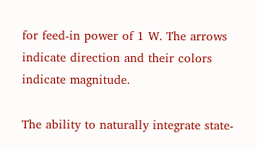for feed-in power of 1 W. The arrows indicate direction and their colors indicate magnitude.

The ability to naturally integrate state-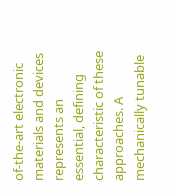of-the-art electronic materials and devices represents an essential, defining characteristic of these approaches. A mechanically tunable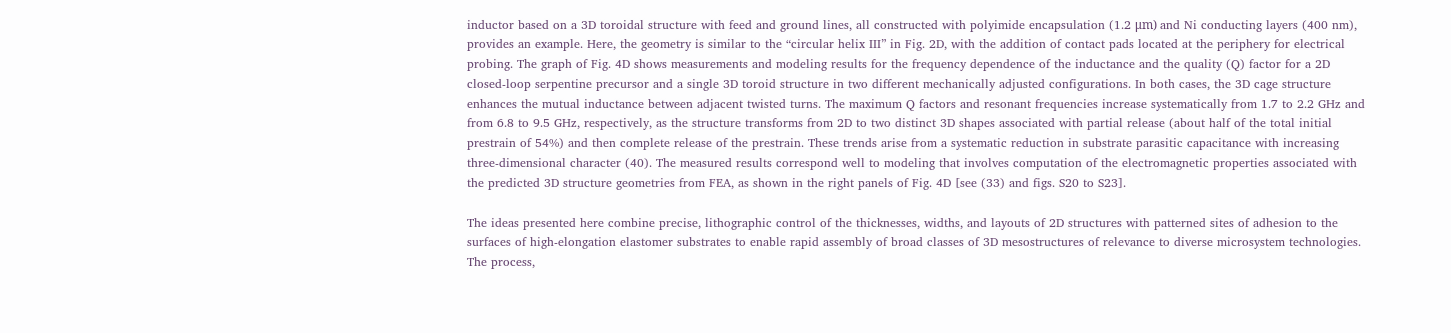inductor based on a 3D toroidal structure with feed and ground lines, all constructed with polyimide encapsulation (1.2 μm) and Ni conducting layers (400 nm), provides an example. Here, the geometry is similar to the “circular helix III” in Fig. 2D, with the addition of contact pads located at the periphery for electrical probing. The graph of Fig. 4D shows measurements and modeling results for the frequency dependence of the inductance and the quality (Q) factor for a 2D closed-loop serpentine precursor and a single 3D toroid structure in two different mechanically adjusted configurations. In both cases, the 3D cage structure enhances the mutual inductance between adjacent twisted turns. The maximum Q factors and resonant frequencies increase systematically from 1.7 to 2.2 GHz and from 6.8 to 9.5 GHz, respectively, as the structure transforms from 2D to two distinct 3D shapes associated with partial release (about half of the total initial prestrain of 54%) and then complete release of the prestrain. These trends arise from a systematic reduction in substrate parasitic capacitance with increasing three-dimensional character (40). The measured results correspond well to modeling that involves computation of the electromagnetic properties associated with the predicted 3D structure geometries from FEA, as shown in the right panels of Fig. 4D [see (33) and figs. S20 to S23].

The ideas presented here combine precise, lithographic control of the thicknesses, widths, and layouts of 2D structures with patterned sites of adhesion to the surfaces of high-elongation elastomer substrates to enable rapid assembly of broad classes of 3D mesostructures of relevance to diverse microsystem technologies. The process,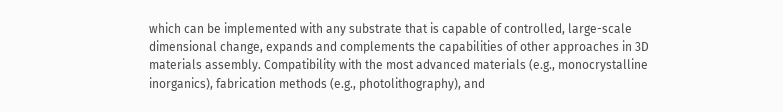which can be implemented with any substrate that is capable of controlled, large-scale dimensional change, expands and complements the capabilities of other approaches in 3D materials assembly. Compatibility with the most advanced materials (e.g., monocrystalline inorganics), fabrication methods (e.g., photolithography), and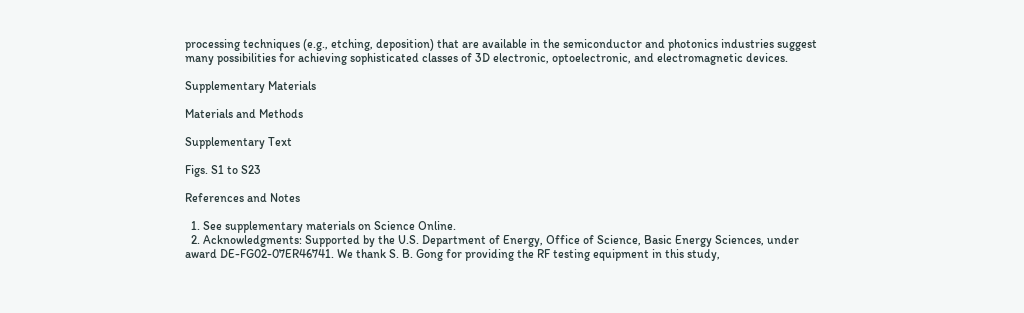processing techniques (e.g., etching, deposition) that are available in the semiconductor and photonics industries suggest many possibilities for achieving sophisticated classes of 3D electronic, optoelectronic, and electromagnetic devices.

Supplementary Materials

Materials and Methods

Supplementary Text

Figs. S1 to S23

References and Notes

  1. See supplementary materials on Science Online.
  2. Acknowledgments: Supported by the U.S. Department of Energy, Office of Science, Basic Energy Sciences, under award DE-FG02-07ER46741. We thank S. B. Gong for providing the RF testing equipment in this study,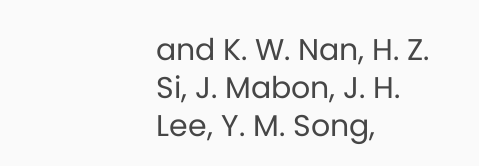and K. W. Nan, H. Z. Si, J. Mabon, J. H. Lee, Y. M. Song,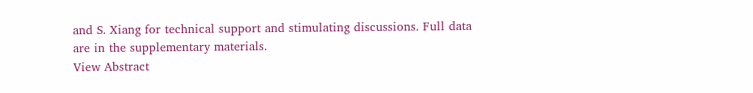and S. Xiang for technical support and stimulating discussions. Full data are in the supplementary materials.
View Abstract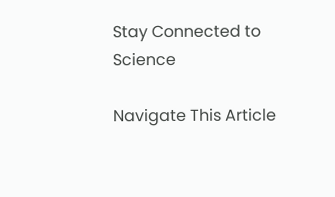Stay Connected to Science

Navigate This Article